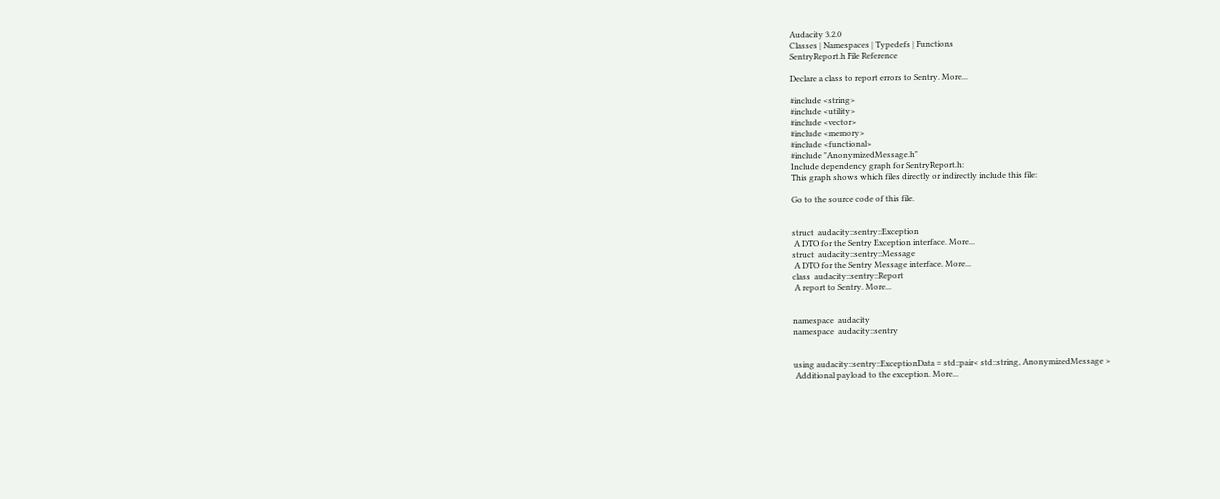Audacity 3.2.0
Classes | Namespaces | Typedefs | Functions
SentryReport.h File Reference

Declare a class to report errors to Sentry. More...

#include <string>
#include <utility>
#include <vector>
#include <memory>
#include <functional>
#include "AnonymizedMessage.h"
Include dependency graph for SentryReport.h:
This graph shows which files directly or indirectly include this file:

Go to the source code of this file.


struct  audacity::sentry::Exception
 A DTO for the Sentry Exception interface. More...
struct  audacity::sentry::Message
 A DTO for the Sentry Message interface. More...
class  audacity::sentry::Report
 A report to Sentry. More...


namespace  audacity
namespace  audacity::sentry


using audacity::sentry::ExceptionData = std::pair< std::string, AnonymizedMessage >
 Additional payload to the exception. More...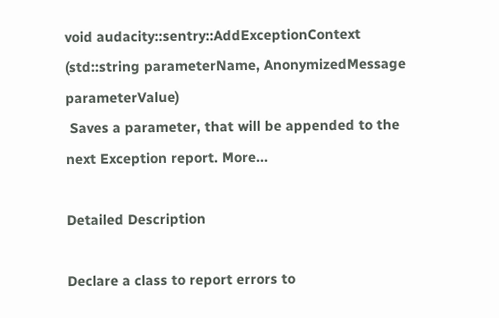void audacity::sentry::AddExceptionContext (std::string parameterName, AnonymizedMessage parameterValue)
 Saves a parameter, that will be appended to the next Exception report. More...

Detailed Description

Declare a class to report errors to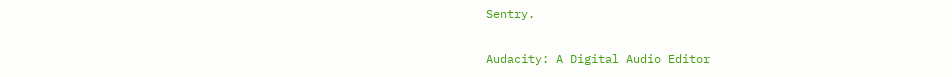Sentry.

Audacity: A Digital Audio Editor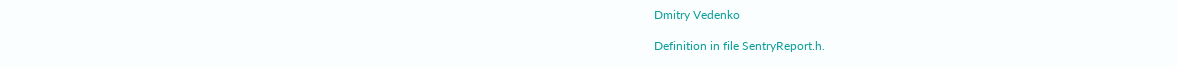Dmitry Vedenko

Definition in file SentryReport.h.